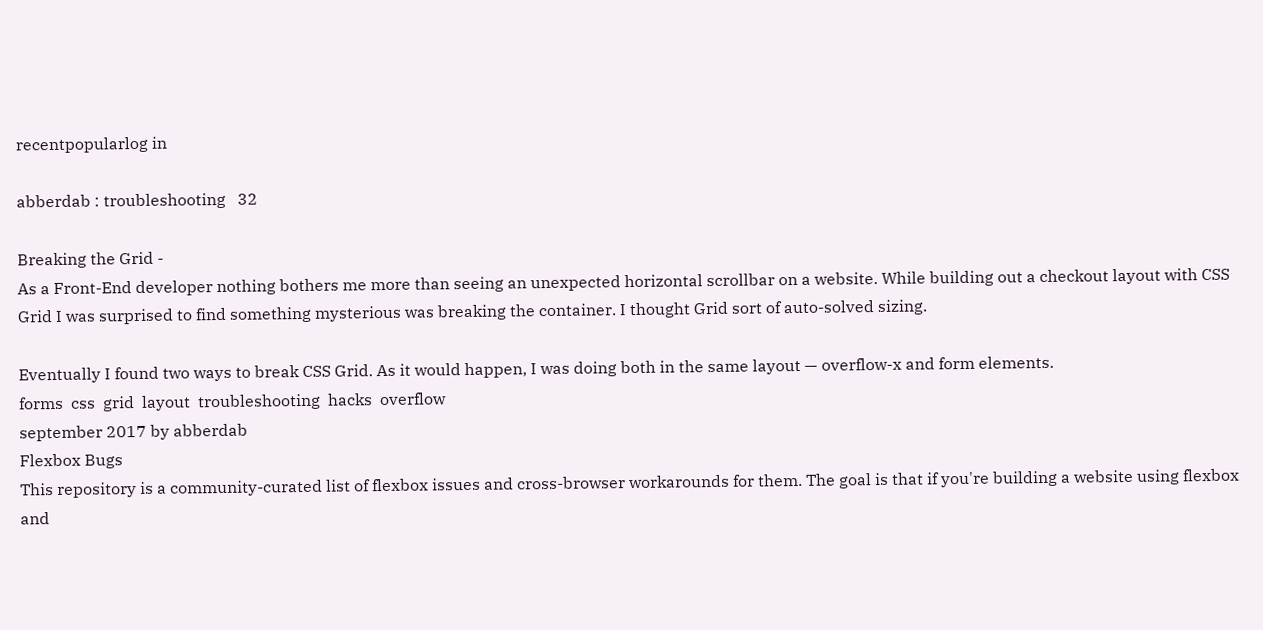recentpopularlog in

abberdab : troubleshooting   32

Breaking the Grid -
As a Front-End developer nothing bothers me more than seeing an unexpected horizontal scrollbar on a website. While building out a checkout layout with CSS Grid I was surprised to find something mysterious was breaking the container. I thought Grid sort of auto-solved sizing.

Eventually I found two ways to break CSS Grid. As it would happen, I was doing both in the same layout — overflow-x and form elements.
forms  css  grid  layout  troubleshooting  hacks  overflow
september 2017 by abberdab
Flexbox Bugs
This repository is a community-curated list of flexbox issues and cross-browser workarounds for them. The goal is that if you're building a website using flexbox and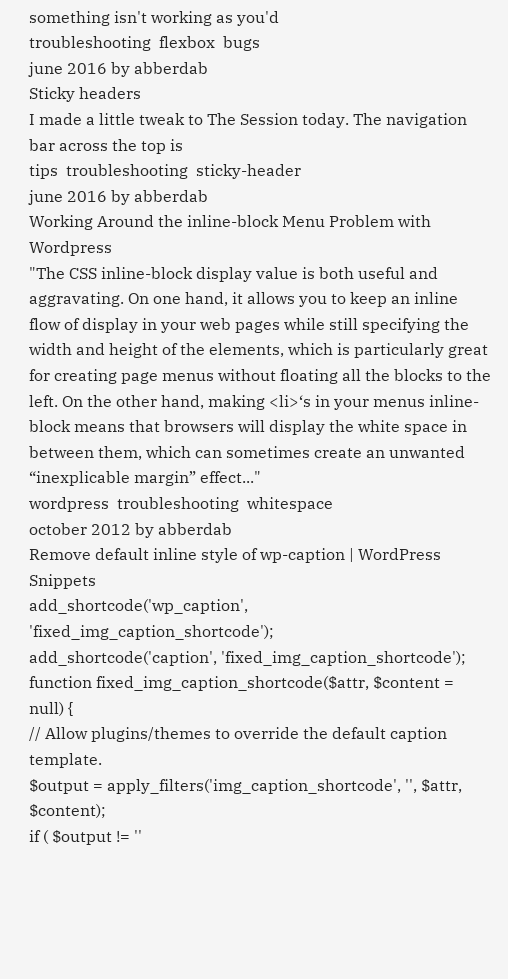something isn't working as you'd
troubleshooting  flexbox  bugs
june 2016 by abberdab
Sticky headers
I made a little tweak to The Session today. The navigation bar across the top is
tips  troubleshooting  sticky-header
june 2016 by abberdab
Working Around the inline-block Menu Problem with Wordpress
"The CSS inline-block display value is both useful and aggravating. On one hand, it allows you to keep an inline flow of display in your web pages while still specifying the width and height of the elements, which is particularly great for creating page menus without floating all the blocks to the left. On the other hand, making <li>‘s in your menus inline-block means that browsers will display the white space in between them, which can sometimes create an unwanted “inexplicable margin” effect..."
wordpress  troubleshooting  whitespace
october 2012 by abberdab
Remove default inline style of wp-caption | WordPress Snippets
add_shortcode('wp_caption', 'fixed_img_caption_shortcode');
add_shortcode('caption', 'fixed_img_caption_shortcode');
function fixed_img_caption_shortcode($attr, $content = null) {
// Allow plugins/themes to override the default caption template.
$output = apply_filters('img_caption_shortcode', '', $attr, $content);
if ( $output != ''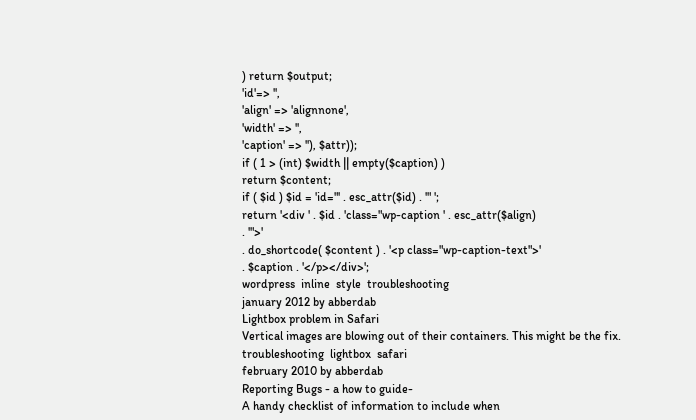) return $output;
'id'=> '',
'align' => 'alignnone',
'width' => '',
'caption' => ''), $attr));
if ( 1 > (int) $width || empty($caption) )
return $content;
if ( $id ) $id = 'id="' . esc_attr($id) . '" ';
return '<div ' . $id . 'class="wp-caption ' . esc_attr($align)
. '">'
. do_shortcode( $content ) . '<p class="wp-caption-text">'
. $caption . '</p></div>';
wordpress  inline  style  troubleshooting
january 2012 by abberdab
Lightbox problem in Safari
Vertical images are blowing out of their containers. This might be the fix.
troubleshooting  lightbox  safari
february 2010 by abberdab
Reporting Bugs - a how to guide-
A handy checklist of information to include when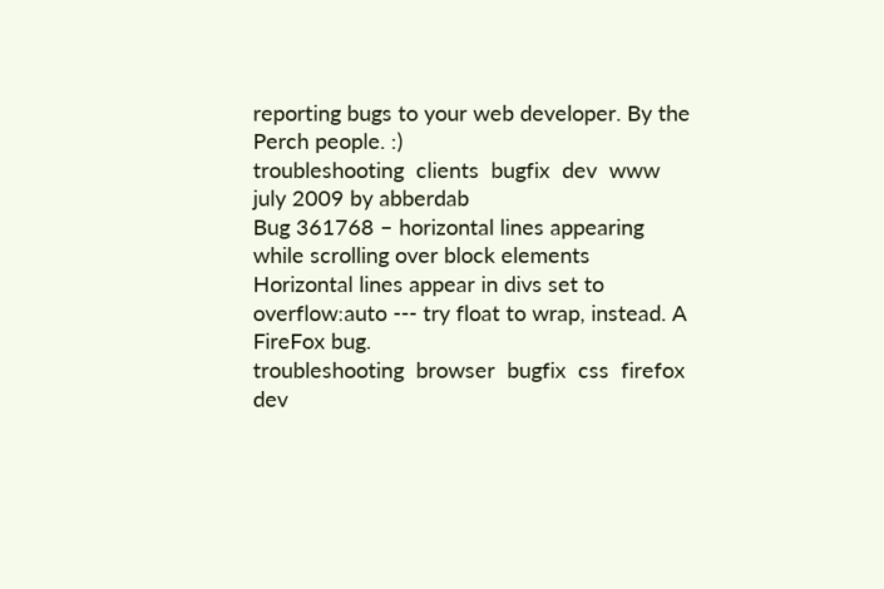reporting bugs to your web developer. By the Perch people. :)
troubleshooting  clients  bugfix  dev  www
july 2009 by abberdab
Bug 361768 – horizontal lines appearing while scrolling over block elements
Horizontal lines appear in divs set to overflow:auto --- try float to wrap, instead. A FireFox bug.
troubleshooting  browser  bugfix  css  firefox  dev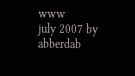www
july 2007 by abberdab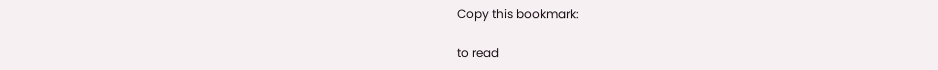Copy this bookmark:

to read